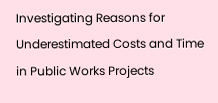Investigating Reasons for Underestimated Costs and Time in Public Works Projects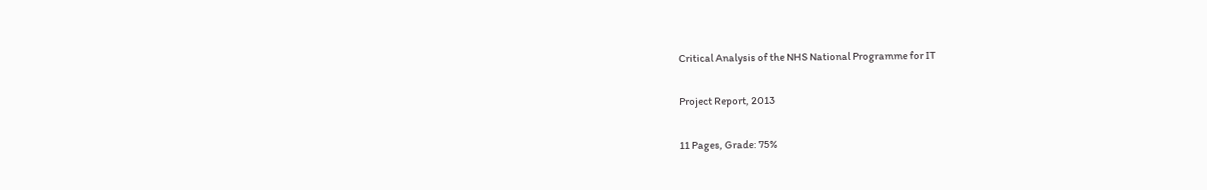Critical Analysis of the NHS National Programme for IT

Project Report, 2013

11 Pages, Grade: 75%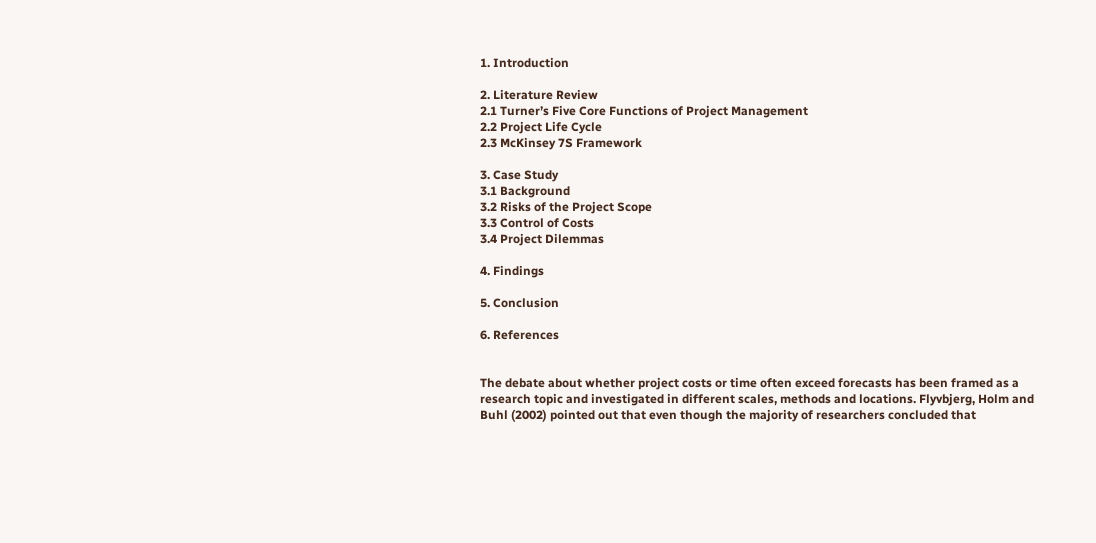1. Introduction

2. Literature Review
2.1 Turner’s Five Core Functions of Project Management
2.2 Project Life Cycle
2.3 McKinsey 7S Framework

3. Case Study
3.1 Background
3.2 Risks of the Project Scope
3.3 Control of Costs
3.4 Project Dilemmas

4. Findings

5. Conclusion

6. References


The debate about whether project costs or time often exceed forecasts has been framed as a research topic and investigated in different scales, methods and locations. Flyvbjerg, Holm and Buhl (2002) pointed out that even though the majority of researchers concluded that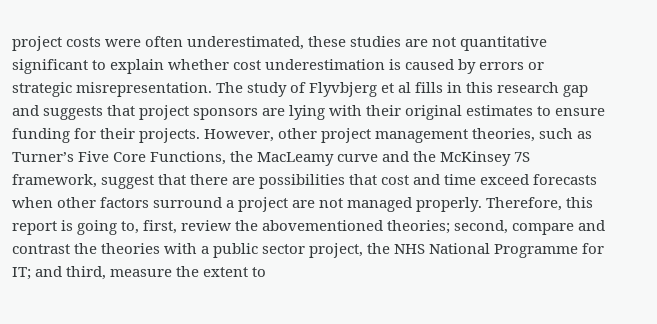project costs were often underestimated, these studies are not quantitative significant to explain whether cost underestimation is caused by errors or strategic misrepresentation. The study of Flyvbjerg et al fills in this research gap and suggests that project sponsors are lying with their original estimates to ensure funding for their projects. However, other project management theories, such as Turner’s Five Core Functions, the MacLeamy curve and the McKinsey 7S framework, suggest that there are possibilities that cost and time exceed forecasts when other factors surround a project are not managed properly. Therefore, this report is going to, first, review the abovementioned theories; second, compare and contrast the theories with a public sector project, the NHS National Programme for IT; and third, measure the extent to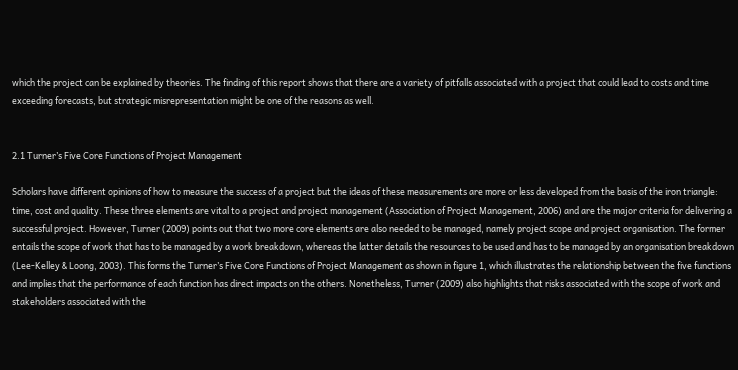which the project can be explained by theories. The finding of this report shows that there are a variety of pitfalls associated with a project that could lead to costs and time exceeding forecasts, but strategic misrepresentation might be one of the reasons as well.


2.1 Turner’s Five Core Functions of Project Management

Scholars have different opinions of how to measure the success of a project but the ideas of these measurements are more or less developed from the basis of the iron triangle: time, cost and quality. These three elements are vital to a project and project management (Association of Project Management, 2006) and are the major criteria for delivering a successful project. However, Turner (2009) points out that two more core elements are also needed to be managed, namely project scope and project organisation. The former entails the scope of work that has to be managed by a work breakdown, whereas the latter details the resources to be used and has to be managed by an organisation breakdown (Lee-Kelley & Loong, 2003). This forms the Turner’s Five Core Functions of Project Management as shown in figure 1, which illustrates the relationship between the five functions and implies that the performance of each function has direct impacts on the others. Nonetheless, Turner (2009) also highlights that risks associated with the scope of work and stakeholders associated with the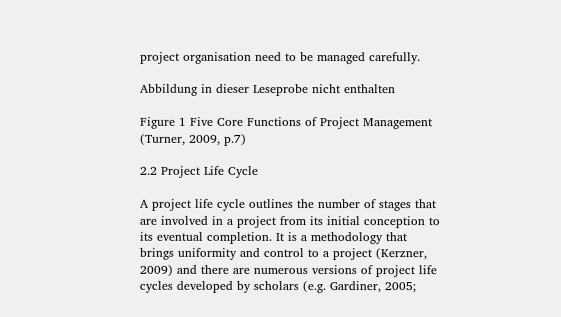project organisation need to be managed carefully.

Abbildung in dieser Leseprobe nicht enthalten

Figure 1 Five Core Functions of Project Management (Turner, 2009, p.7)

2.2 Project Life Cycle

A project life cycle outlines the number of stages that are involved in a project from its initial conception to its eventual completion. It is a methodology that brings uniformity and control to a project (Kerzner, 2009) and there are numerous versions of project life cycles developed by scholars (e.g. Gardiner, 2005;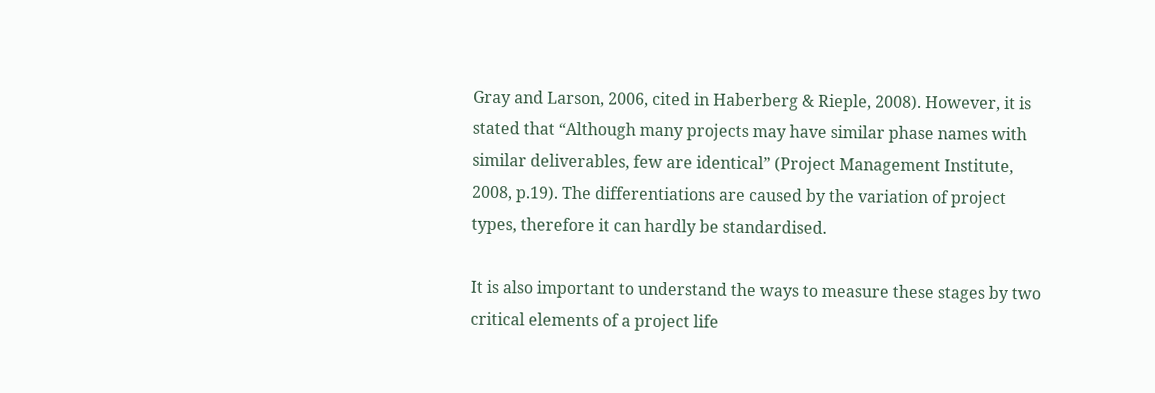Gray and Larson, 2006, cited in Haberberg & Rieple, 2008). However, it is stated that “Although many projects may have similar phase names with similar deliverables, few are identical” (Project Management Institute, 2008, p.19). The differentiations are caused by the variation of project types, therefore it can hardly be standardised.

It is also important to understand the ways to measure these stages by two critical elements of a project life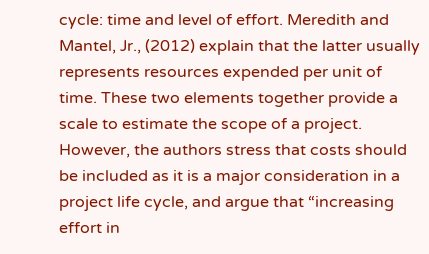cycle: time and level of effort. Meredith and Mantel, Jr., (2012) explain that the latter usually represents resources expended per unit of time. These two elements together provide a scale to estimate the scope of a project. However, the authors stress that costs should be included as it is a major consideration in a project life cycle, and argue that “increasing effort in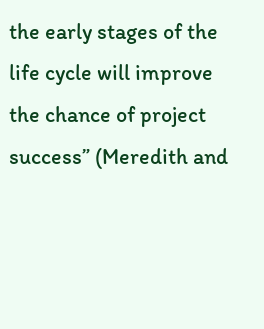the early stages of the life cycle will improve the chance of project success” (Meredith and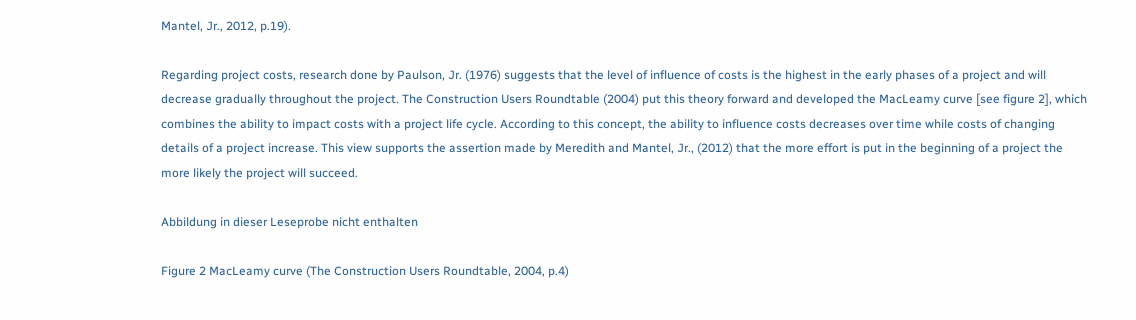Mantel, Jr., 2012, p.19).

Regarding project costs, research done by Paulson, Jr. (1976) suggests that the level of influence of costs is the highest in the early phases of a project and will decrease gradually throughout the project. The Construction Users Roundtable (2004) put this theory forward and developed the MacLeamy curve [see figure 2], which combines the ability to impact costs with a project life cycle. According to this concept, the ability to influence costs decreases over time while costs of changing details of a project increase. This view supports the assertion made by Meredith and Mantel, Jr., (2012) that the more effort is put in the beginning of a project the more likely the project will succeed.

Abbildung in dieser Leseprobe nicht enthalten

Figure 2 MacLeamy curve (The Construction Users Roundtable, 2004, p.4)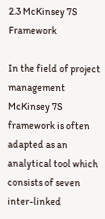2.3 McKinsey 7S Framework

In the field of project management McKinsey 7S framework is often adapted as an analytical tool which consists of seven inter-linked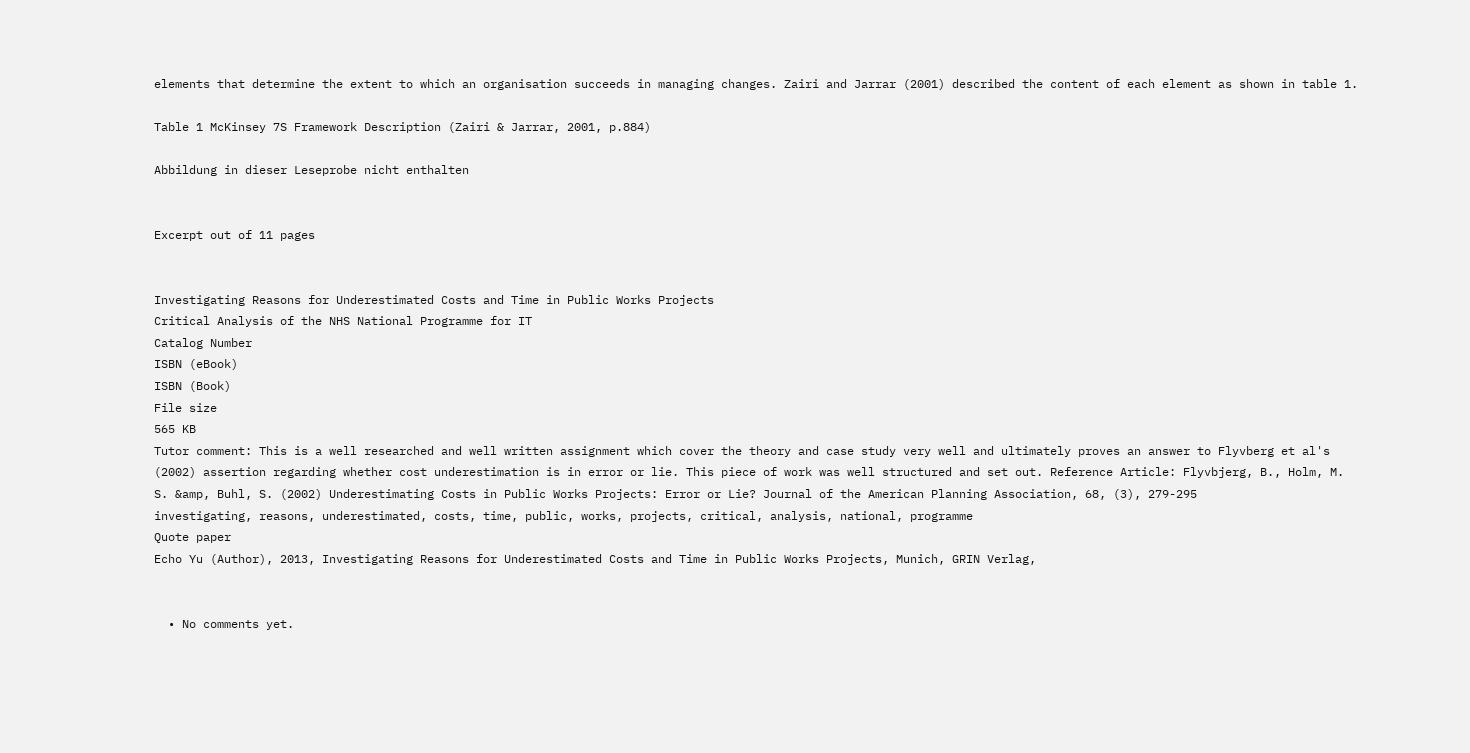elements that determine the extent to which an organisation succeeds in managing changes. Zairi and Jarrar (2001) described the content of each element as shown in table 1.

Table 1 McKinsey 7S Framework Description (Zairi & Jarrar, 2001, p.884)

Abbildung in dieser Leseprobe nicht enthalten


Excerpt out of 11 pages


Investigating Reasons for Underestimated Costs and Time in Public Works Projects
Critical Analysis of the NHS National Programme for IT
Catalog Number
ISBN (eBook)
ISBN (Book)
File size
565 KB
Tutor comment: This is a well researched and well written assignment which cover the theory and case study very well and ultimately proves an answer to Flyvberg et al's (2002) assertion regarding whether cost underestimation is in error or lie. This piece of work was well structured and set out. Reference Article: Flyvbjerg, B., Holm, M. S. &amp, Buhl, S. (2002) Underestimating Costs in Public Works Projects: Error or Lie? Journal of the American Planning Association, 68, (3), 279-295
investigating, reasons, underestimated, costs, time, public, works, projects, critical, analysis, national, programme
Quote paper
Echo Yu (Author), 2013, Investigating Reasons for Underestimated Costs and Time in Public Works Projects, Munich, GRIN Verlag,


  • No comments yet.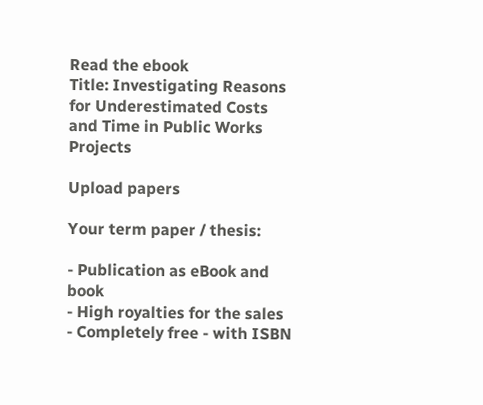Read the ebook
Title: Investigating Reasons for Underestimated Costs and Time in Public Works Projects

Upload papers

Your term paper / thesis:

- Publication as eBook and book
- High royalties for the sales
- Completely free - with ISBN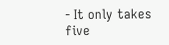- It only takes five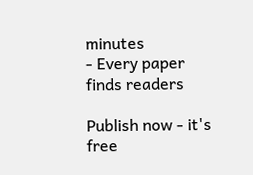minutes
- Every paper finds readers

Publish now - it's free